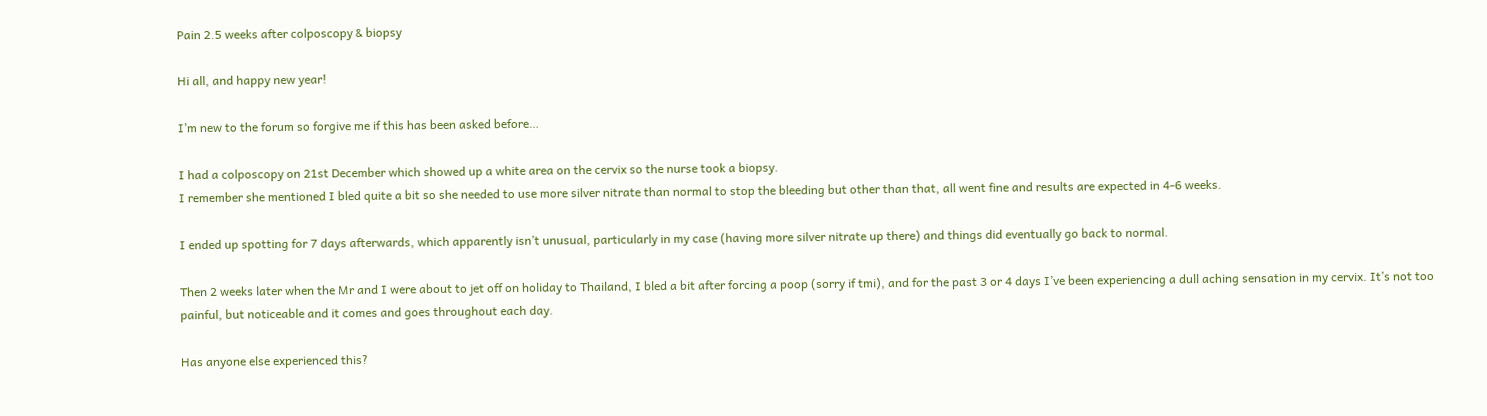Pain 2.5 weeks after colposcopy & biopsy

Hi all, and happy new year!

I’m new to the forum so forgive me if this has been asked before…

I had a colposcopy on 21st December which showed up a white area on the cervix so the nurse took a biopsy.
I remember she mentioned I bled quite a bit so she needed to use more silver nitrate than normal to stop the bleeding but other than that, all went fine and results are expected in 4-6 weeks.

I ended up spotting for 7 days afterwards, which apparently isn’t unusual, particularly in my case (having more silver nitrate up there) and things did eventually go back to normal.

Then 2 weeks later when the Mr and I were about to jet off on holiday to Thailand, I bled a bit after forcing a poop (sorry if tmi), and for the past 3 or 4 days I’ve been experiencing a dull aching sensation in my cervix. It’s not too painful, but noticeable and it comes and goes throughout each day.

Has anyone else experienced this?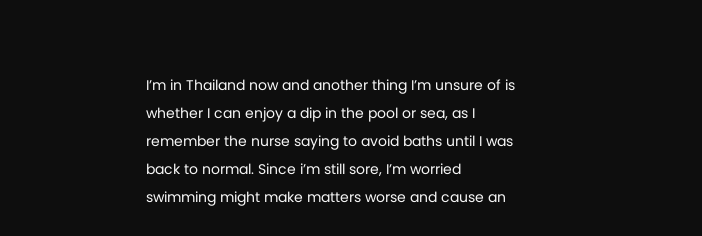I’m in Thailand now and another thing I’m unsure of is whether I can enjoy a dip in the pool or sea, as I remember the nurse saying to avoid baths until I was back to normal. Since i’m still sore, I’m worried swimming might make matters worse and cause an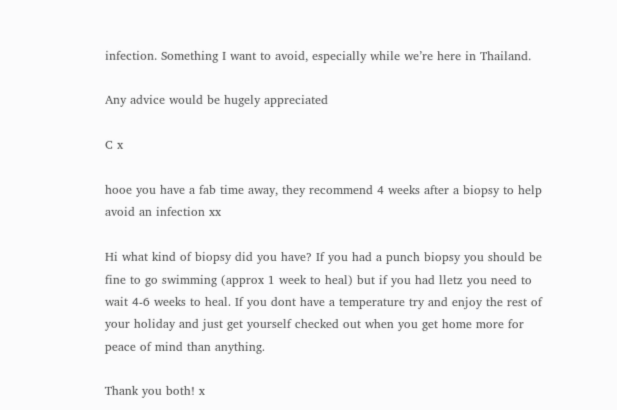infection. Something I want to avoid, especially while we’re here in Thailand.

Any advice would be hugely appreciated

C x

hooe you have a fab time away, they recommend 4 weeks after a biopsy to help avoid an infection xx

Hi what kind of biopsy did you have? If you had a punch biopsy you should be fine to go swimming (approx 1 week to heal) but if you had lletz you need to wait 4-6 weeks to heal. If you dont have a temperature try and enjoy the rest of your holiday and just get yourself checked out when you get home more for peace of mind than anything.

Thank you both! x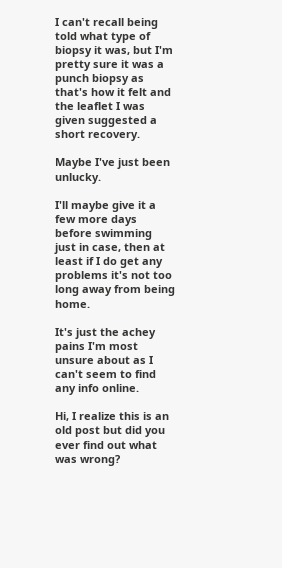I can't recall being told what type of biopsy it was, but I'm pretty sure it was a punch biopsy as that's how it felt and the leaflet I was given suggested a short recovery.

Maybe I've just been unlucky.

I'll maybe give it a few more days before swimming just in case, then at least if I do get any problems it's not too long away from being home.

It's just the achey pains I'm most unsure about as I can't seem to find any info online.

Hi, I realize this is an old post but did you ever find out what was wrong?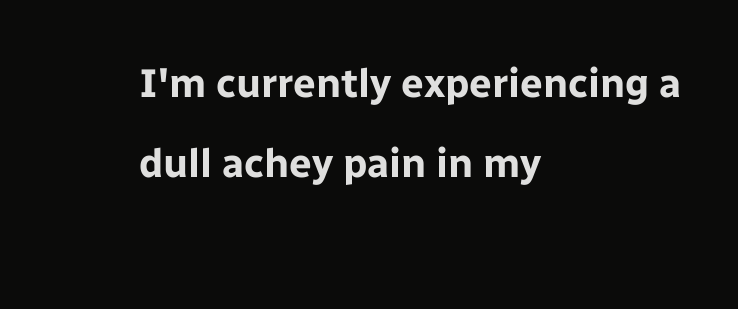I'm currently experiencing a dull achey pain in my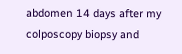abdomen 14 days after my colposcopy biopsy and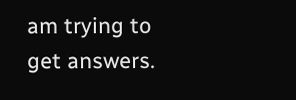am trying to get answers.